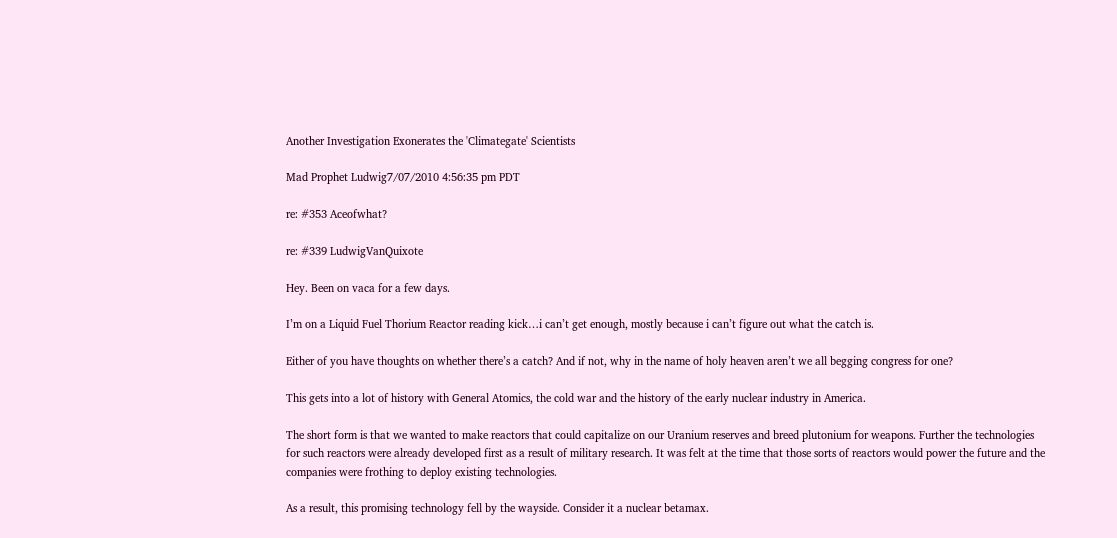Another Investigation Exonerates the 'Climategate' Scientists

Mad Prophet Ludwig7/07/2010 4:56:35 pm PDT

re: #353 Aceofwhat?

re: #339 LudwigVanQuixote

Hey. Been on vaca for a few days.

I’m on a Liquid Fuel Thorium Reactor reading kick…i can’t get enough, mostly because i can’t figure out what the catch is.

Either of you have thoughts on whether there’s a catch? And if not, why in the name of holy heaven aren’t we all begging congress for one?

This gets into a lot of history with General Atomics, the cold war and the history of the early nuclear industry in America.

The short form is that we wanted to make reactors that could capitalize on our Uranium reserves and breed plutonium for weapons. Further the technologies for such reactors were already developed first as a result of military research. It was felt at the time that those sorts of reactors would power the future and the companies were frothing to deploy existing technologies.

As a result, this promising technology fell by the wayside. Consider it a nuclear betamax.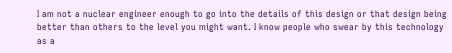I am not a nuclear engineer enough to go into the details of this design or that design being better than others to the level you might want. I know people who swear by this technology as a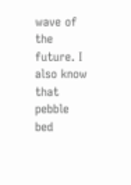wave of the future. I also know that pebble bed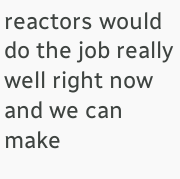reactors would do the job really well right now and we can make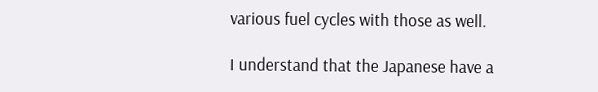various fuel cycles with those as well.

I understand that the Japanese have a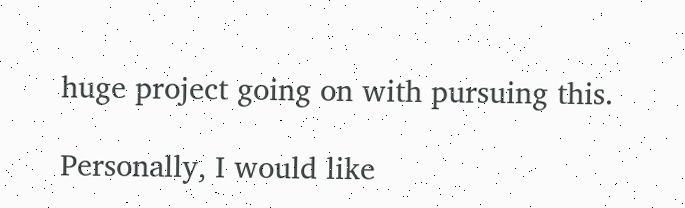huge project going on with pursuing this.

Personally, I would like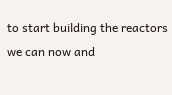to start building the reactors we can now and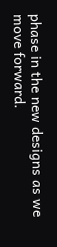phase in the new designs as we move forward.